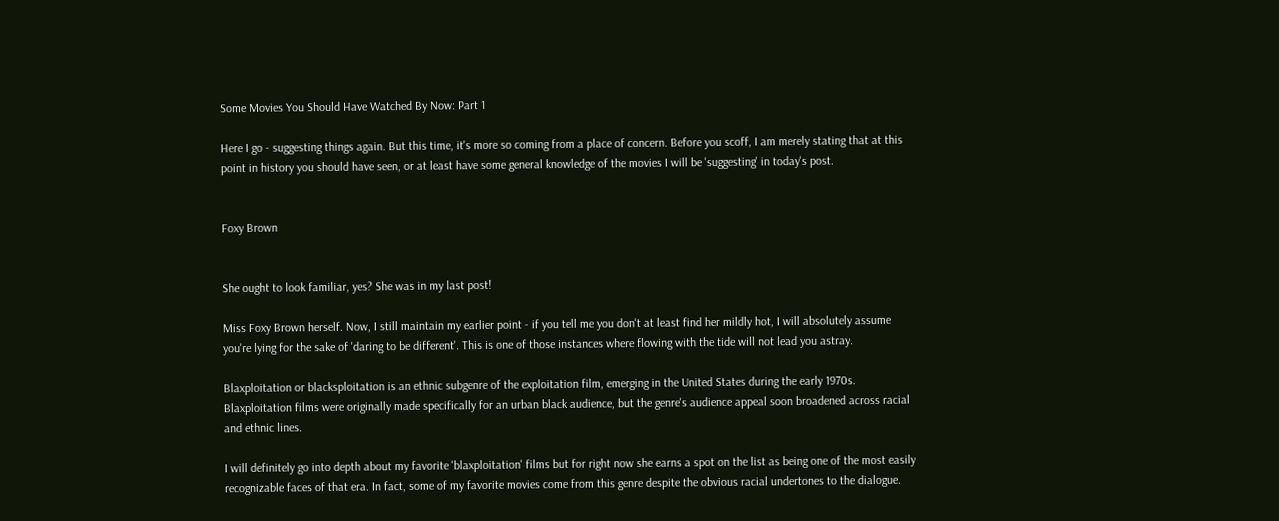Some Movies You Should Have Watched By Now: Part 1

Here I go - suggesting things again. But this time, it's more so coming from a place of concern. Before you scoff, I am merely stating that at this point in history you should have seen, or at least have some general knowledge of the movies I will be 'suggesting' in today's post.


Foxy Brown


She ought to look familiar, yes? She was in my last post!

Miss Foxy Brown herself. Now, I still maintain my earlier point - if you tell me you don't at least find her mildly hot, I will absolutely assume you're lying for the sake of 'daring to be different'. This is one of those instances where flowing with the tide will not lead you astray.

Blaxploitation or blacksploitation is an ethnic subgenre of the exploitation film, emerging in the United States during the early 1970s. Blaxploitation films were originally made specifically for an urban black audience, but the genre's audience appeal soon broadened across racial and ethnic lines.

I will definitely go into depth about my favorite 'blaxploitation' films but for right now she earns a spot on the list as being one of the most easily recognizable faces of that era. In fact, some of my favorite movies come from this genre despite the obvious racial undertones to the dialogue.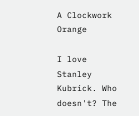A Clockwork Orange

I love Stanley Kubrick. Who doesn't? The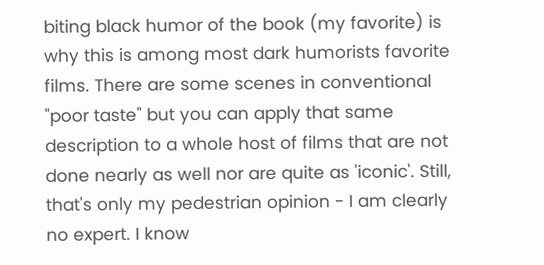biting black humor of the book (my favorite) is why this is among most dark humorists favorite films. There are some scenes in conventional "poor taste" but you can apply that same description to a whole host of films that are not done nearly as well nor are quite as 'iconic'. Still, that's only my pedestrian opinion - I am clearly no expert. I know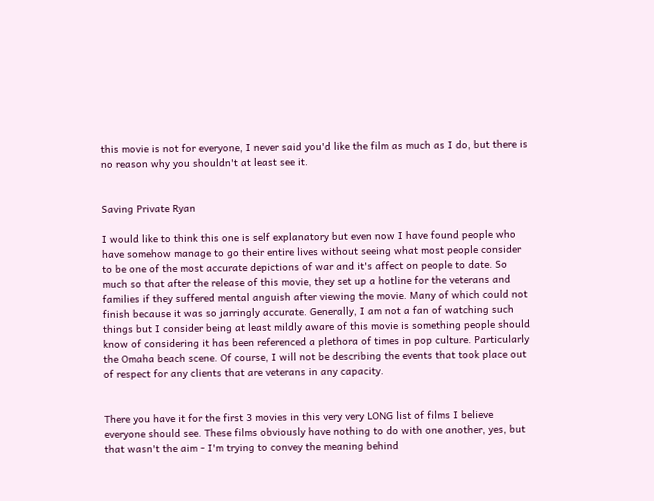this movie is not for everyone, I never said you'd like the film as much as I do, but there is no reason why you shouldn't at least see it.


Saving Private Ryan

I would like to think this one is self explanatory but even now I have found people who have somehow manage to go their entire lives without seeing what most people consider to be one of the most accurate depictions of war and it's affect on people to date. So much so that after the release of this movie, they set up a hotline for the veterans and families if they suffered mental anguish after viewing the movie. Many of which could not finish because it was so jarringly accurate. Generally, I am not a fan of watching such things but I consider being at least mildly aware of this movie is something people should know of considering it has been referenced a plethora of times in pop culture. Particularly the Omaha beach scene. Of course, I will not be describing the events that took place out of respect for any clients that are veterans in any capacity.


There you have it for the first 3 movies in this very very LONG list of films I believe everyone should see. These films obviously have nothing to do with one another, yes, but that wasn't the aim - I'm trying to convey the meaning behind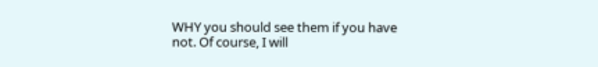WHY you should see them if you have not. Of course, I will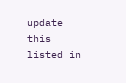update this listed in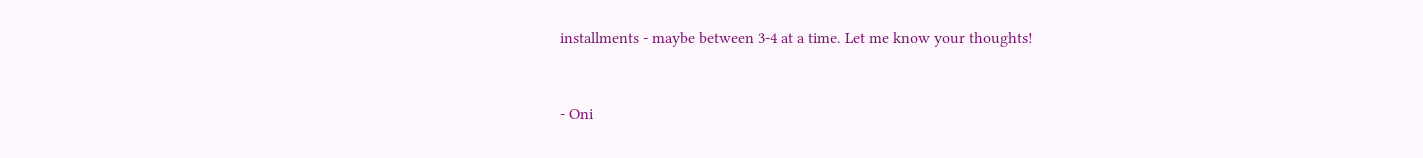installments - maybe between 3-4 at a time. Let me know your thoughts!


- Oni